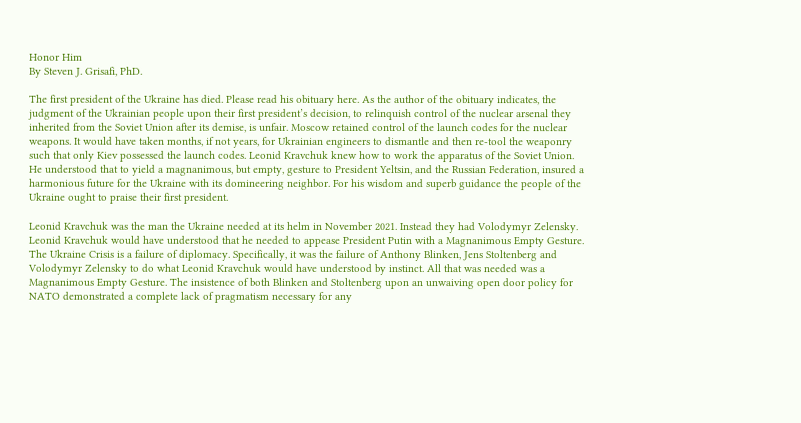Honor Him
By Steven J. Grisafi, PhD.

The first president of the Ukraine has died. Please read his obituary here. As the author of the obituary indicates, the judgment of the Ukrainian people upon their first president’s decision, to relinquish control of the nuclear arsenal they inherited from the Soviet Union after its demise, is unfair. Moscow retained control of the launch codes for the nuclear weapons. It would have taken months, if not years, for Ukrainian engineers to dismantle and then re-tool the weaponry such that only Kiev possessed the launch codes. Leonid Kravchuk knew how to work the apparatus of the Soviet Union. He understood that to yield a magnanimous, but empty, gesture to President Yeltsin, and the Russian Federation, insured a harmonious future for the Ukraine with its domineering neighbor. For his wisdom and superb guidance the people of the Ukraine ought to praise their first president.

Leonid Kravchuk was the man the Ukraine needed at its helm in November 2021. Instead they had Volodymyr Zelensky. Leonid Kravchuk would have understood that he needed to appease President Putin with a Magnanimous Empty Gesture. The Ukraine Crisis is a failure of diplomacy. Specifically, it was the failure of Anthony Blinken, Jens Stoltenberg and Volodymyr Zelensky to do what Leonid Kravchuk would have understood by instinct. All that was needed was a Magnanimous Empty Gesture. The insistence of both Blinken and Stoltenberg upon an unwaiving open door policy for NATO demonstrated a complete lack of pragmatism necessary for any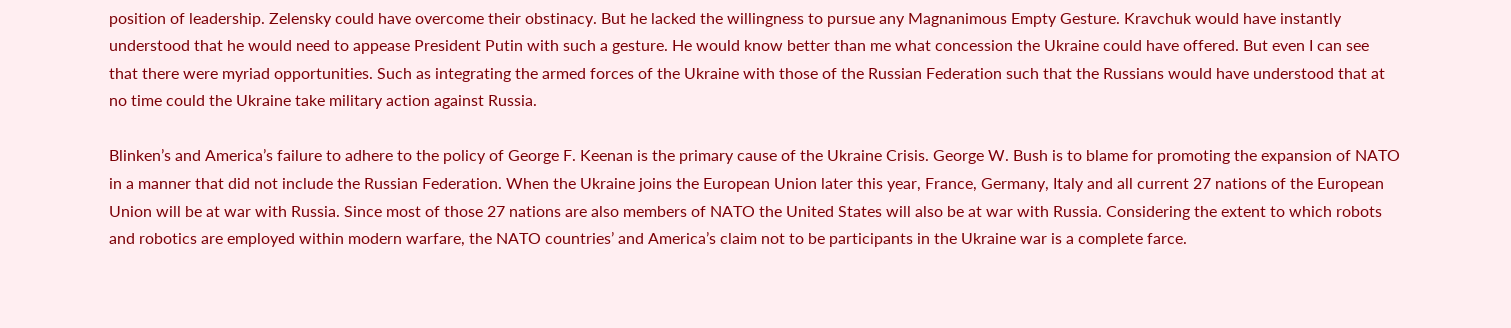position of leadership. Zelensky could have overcome their obstinacy. But he lacked the willingness to pursue any Magnanimous Empty Gesture. Kravchuk would have instantly understood that he would need to appease President Putin with such a gesture. He would know better than me what concession the Ukraine could have offered. But even I can see that there were myriad opportunities. Such as integrating the armed forces of the Ukraine with those of the Russian Federation such that the Russians would have understood that at no time could the Ukraine take military action against Russia.

Blinken’s and America’s failure to adhere to the policy of George F. Keenan is the primary cause of the Ukraine Crisis. George W. Bush is to blame for promoting the expansion of NATO in a manner that did not include the Russian Federation. When the Ukraine joins the European Union later this year, France, Germany, Italy and all current 27 nations of the European Union will be at war with Russia. Since most of those 27 nations are also members of NATO the United States will also be at war with Russia. Considering the extent to which robots and robotics are employed within modern warfare, the NATO countries’ and America’s claim not to be participants in the Ukraine war is a complete farce.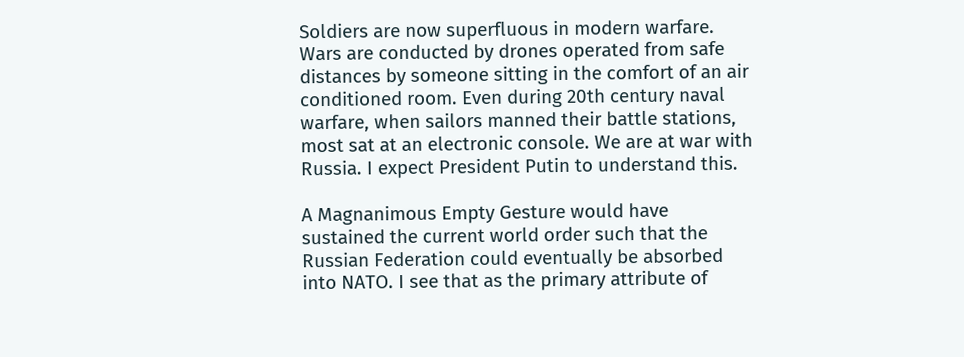Soldiers are now superfluous in modern warfare. Wars are conducted by drones operated from safe distances by someone sitting in the comfort of an air conditioned room. Even during 20th century naval warfare, when sailors manned their battle stations, most sat at an electronic console. We are at war with Russia. I expect President Putin to understand this.

A Magnanimous Empty Gesture would have sustained the current world order such that the Russian Federation could eventually be absorbed into NATO. I see that as the primary attribute of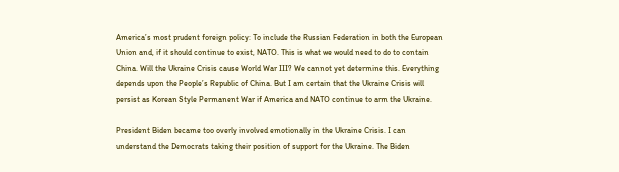America’s most prudent foreign policy: To include the Russian Federation in both the European Union and, if it should continue to exist, NATO. This is what we would need to do to contain China. Will the Ukraine Crisis cause World War III? We cannot yet determine this. Everything depends upon the People’s Republic of China. But I am certain that the Ukraine Crisis will persist as Korean Style Permanent War if America and NATO continue to arm the Ukraine.

President Biden became too overly involved emotionally in the Ukraine Crisis. I can understand the Democrats taking their position of support for the Ukraine. The Biden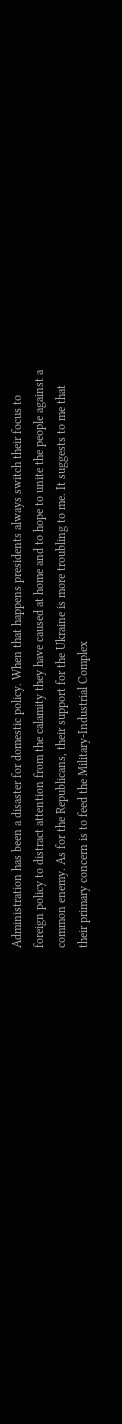Administration has been a disaster for domestic policy. When that happens presidents always switch their focus to foreign policy to distract attention from the calamity they have caused at home and to hope to unite the people against a common enemy. As for the Republicans, their support for the Ukraine is more troubling to me. It suggests to me that their primary concern is to feed the Military-Industrial Complex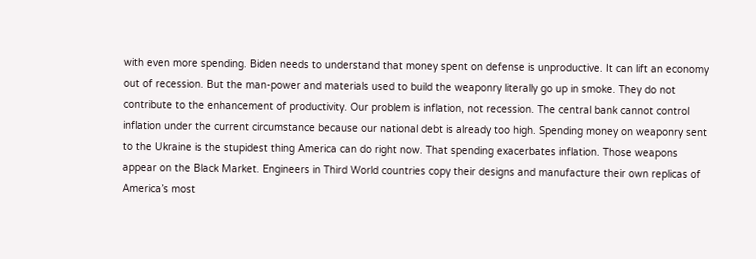with even more spending. Biden needs to understand that money spent on defense is unproductive. It can lift an economy out of recession. But the man-power and materials used to build the weaponry literally go up in smoke. They do not contribute to the enhancement of productivity. Our problem is inflation, not recession. The central bank cannot control inflation under the current circumstance because our national debt is already too high. Spending money on weaponry sent to the Ukraine is the stupidest thing America can do right now. That spending exacerbates inflation. Those weapons appear on the Black Market. Engineers in Third World countries copy their designs and manufacture their own replicas of America’s most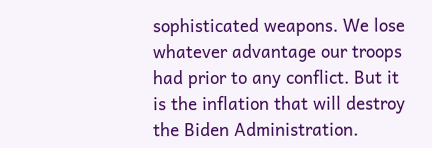sophisticated weapons. We lose whatever advantage our troops had prior to any conflict. But it is the inflation that will destroy the Biden Administration.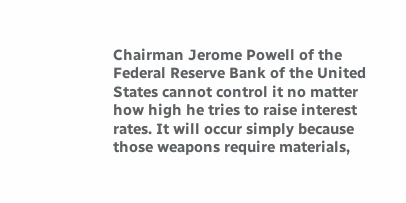Chairman Jerome Powell of the Federal Reserve Bank of the United States cannot control it no matter how high he tries to raise interest rates. It will occur simply because those weapons require materials,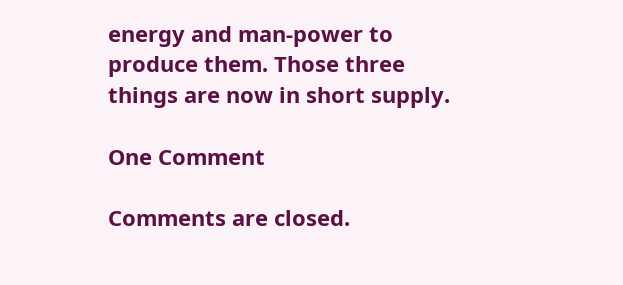energy and man-power to produce them. Those three things are now in short supply.

One Comment

Comments are closed.